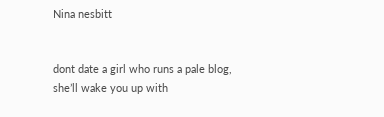Nina nesbitt


dont date a girl who runs a pale blog, she’ll wake you up with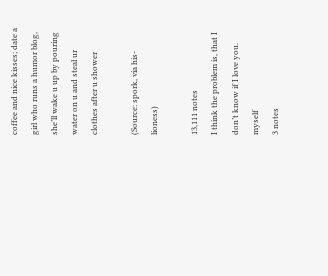coffee and nice kisses; date a girl who runs a humor blog, she’ll wake u up by pouring water on u and steal ur clothes after u shower

(Source: spork, via his-lioness)

13,111 notes
I think the problem is, that I don’t know if I love you. myself
3 notes